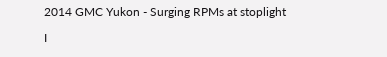2014 GMC Yukon - Surging RPMs at stoplight

I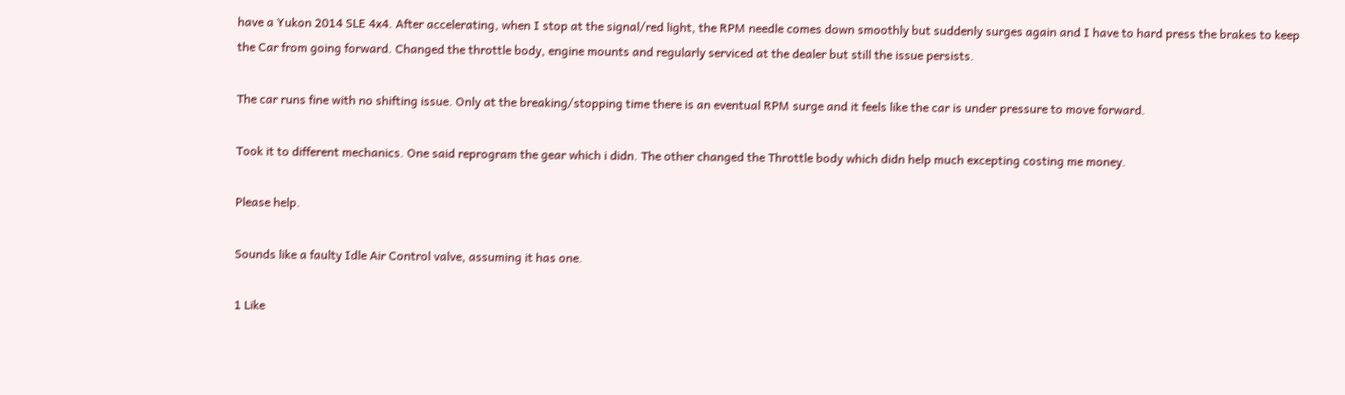have a Yukon 2014 SLE 4x4. After accelerating, when I stop at the signal/red light, the RPM needle comes down smoothly but suddenly surges again and I have to hard press the brakes to keep the Car from going forward. Changed the throttle body, engine mounts and regularly serviced at the dealer but still the issue persists.

The car runs fine with no shifting issue. Only at the breaking/stopping time there is an eventual RPM surge and it feels like the car is under pressure to move forward.

Took it to different mechanics. One said reprogram the gear which i didn. The other changed the Throttle body which didn help much excepting costing me money.

Please help.

Sounds like a faulty Idle Air Control valve, assuming it has one.

1 Like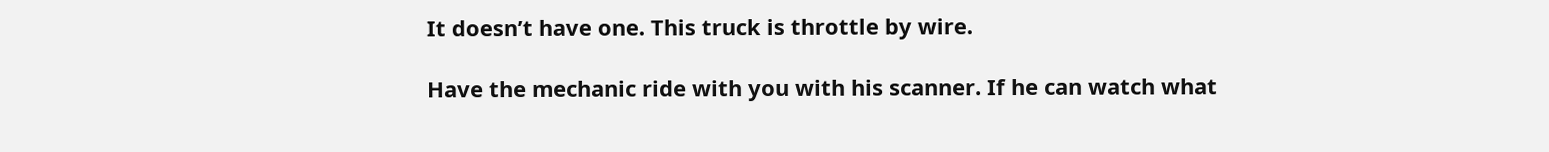It doesn’t have one. This truck is throttle by wire.

Have the mechanic ride with you with his scanner. If he can watch what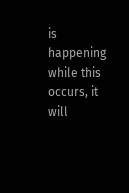is happening while this occurs, it will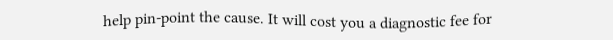help pin-point the cause. It will cost you a diagnostic fee for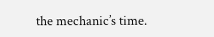the mechanic’s time.